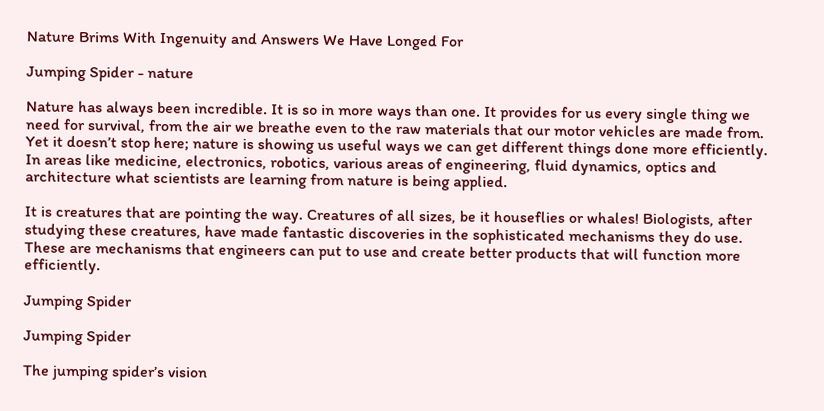Nature Brims With Ingenuity and Answers We Have Longed For

Jumping Spider - nature

Nature has always been incredible. It is so in more ways than one. It provides for us every single thing we need for survival, from the air we breathe even to the raw materials that our motor vehicles are made from. Yet it doesn’t stop here; nature is showing us useful ways we can get different things done more efficiently. In areas like medicine, electronics, robotics, various areas of engineering, fluid dynamics, optics and architecture what scientists are learning from nature is being applied.

It is creatures that are pointing the way. Creatures of all sizes, be it houseflies or whales! Biologists, after studying these creatures, have made fantastic discoveries in the sophisticated mechanisms they do use. These are mechanisms that engineers can put to use and create better products that will function more efficiently.

Jumping Spider

Jumping Spider

The jumping spider’s vision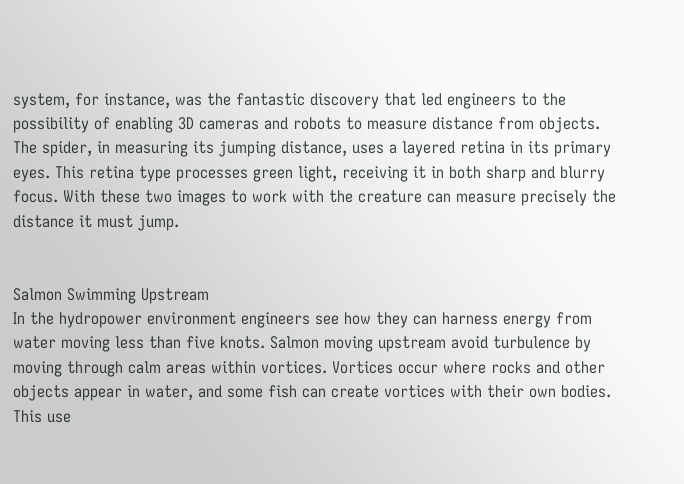system, for instance, was the fantastic discovery that led engineers to the possibility of enabling 3D cameras and robots to measure distance from objects. The spider, in measuring its jumping distance, uses a layered retina in its primary eyes. This retina type processes green light, receiving it in both sharp and blurry focus. With these two images to work with the creature can measure precisely the distance it must jump.


Salmon Swimming Upstream
In the hydropower environment engineers see how they can harness energy from water moving less than five knots. Salmon moving upstream avoid turbulence by moving through calm areas within vortices. Vortices occur where rocks and other objects appear in water, and some fish can create vortices with their own bodies. This use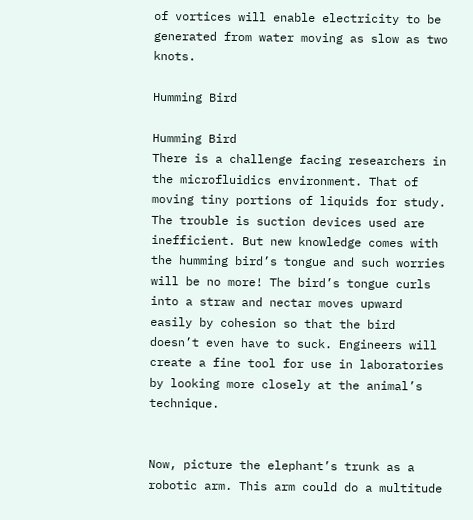of vortices will enable electricity to be generated from water moving as slow as two knots.

Humming Bird

Humming Bird
There is a challenge facing researchers in the microfluidics environment. That of moving tiny portions of liquids for study. The trouble is suction devices used are inefficient. But new knowledge comes with the humming bird’s tongue and such worries will be no more! The bird’s tongue curls into a straw and nectar moves upward easily by cohesion so that the bird doesn’t even have to suck. Engineers will create a fine tool for use in laboratories by looking more closely at the animal’s technique.


Now, picture the elephant’s trunk as a robotic arm. This arm could do a multitude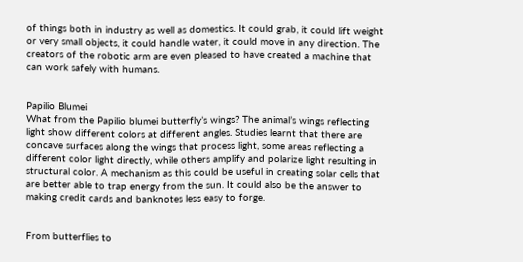of things both in industry as well as domestics. It could grab, it could lift weight or very small objects, it could handle water, it could move in any direction. The creators of the robotic arm are even pleased to have created a machine that can work safely with humans.


Papilio Blumei
What from the Papilio blumei butterfly’s wings? The animal’s wings reflecting light show different colors at different angles. Studies learnt that there are concave surfaces along the wings that process light, some areas reflecting a different color light directly, while others amplify and polarize light resulting in structural color. A mechanism as this could be useful in creating solar cells that are better able to trap energy from the sun. It could also be the answer to making credit cards and banknotes less easy to forge.


From butterflies to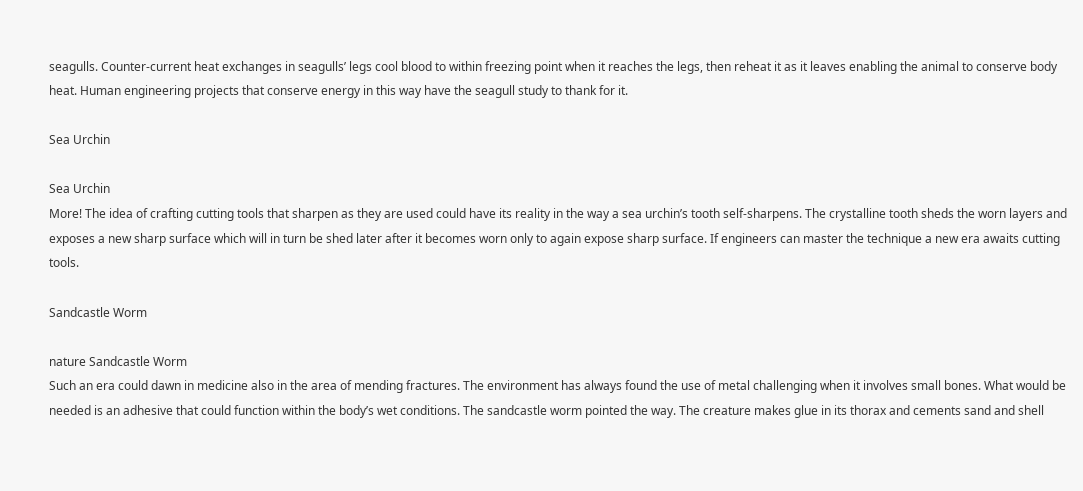seagulls. Counter-current heat exchanges in seagulls’ legs cool blood to within freezing point when it reaches the legs, then reheat it as it leaves enabling the animal to conserve body heat. Human engineering projects that conserve energy in this way have the seagull study to thank for it.

Sea Urchin

Sea Urchin
More! The idea of crafting cutting tools that sharpen as they are used could have its reality in the way a sea urchin’s tooth self-sharpens. The crystalline tooth sheds the worn layers and exposes a new sharp surface which will in turn be shed later after it becomes worn only to again expose sharp surface. If engineers can master the technique a new era awaits cutting tools.

Sandcastle Worm

nature Sandcastle Worm
Such an era could dawn in medicine also in the area of mending fractures. The environment has always found the use of metal challenging when it involves small bones. What would be needed is an adhesive that could function within the body’s wet conditions. The sandcastle worm pointed the way. The creature makes glue in its thorax and cements sand and shell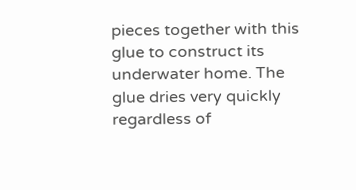pieces together with this glue to construct its underwater home. The glue dries very quickly regardless of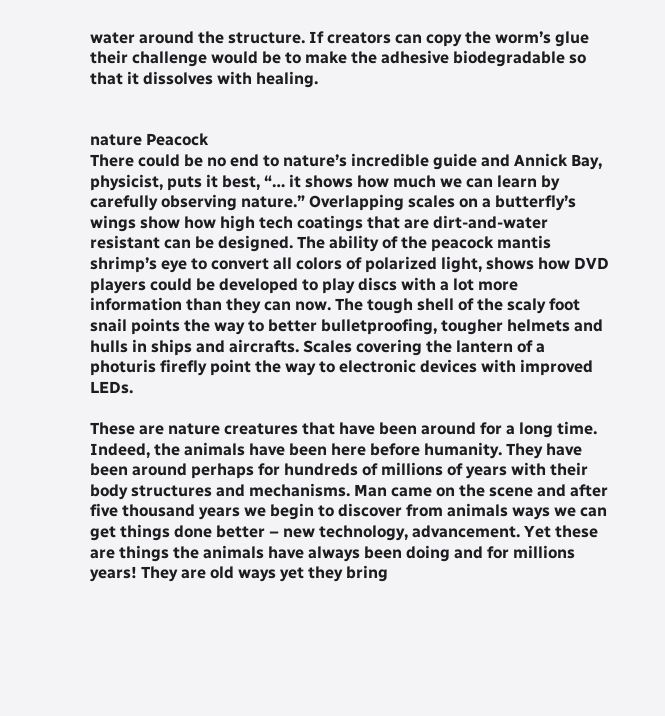water around the structure. If creators can copy the worm’s glue their challenge would be to make the adhesive biodegradable so that it dissolves with healing.


nature Peacock
There could be no end to nature’s incredible guide and Annick Bay, physicist, puts it best, “… it shows how much we can learn by carefully observing nature.” Overlapping scales on a butterfly’s wings show how high tech coatings that are dirt-and-water resistant can be designed. The ability of the peacock mantis shrimp’s eye to convert all colors of polarized light, shows how DVD players could be developed to play discs with a lot more information than they can now. The tough shell of the scaly foot snail points the way to better bulletproofing, tougher helmets and hulls in ships and aircrafts. Scales covering the lantern of a photuris firefly point the way to electronic devices with improved LEDs.

These are nature creatures that have been around for a long time. Indeed, the animals have been here before humanity. They have been around perhaps for hundreds of millions of years with their body structures and mechanisms. Man came on the scene and after five thousand years we begin to discover from animals ways we can get things done better – new technology, advancement. Yet these are things the animals have always been doing and for millions years! They are old ways yet they bring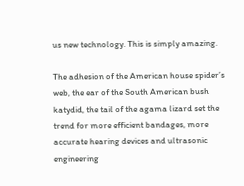us new technology. This is simply amazing.

The adhesion of the American house spider’s web, the ear of the South American bush katydid, the tail of the agama lizard set the trend for more efficient bandages, more accurate hearing devices and ultrasonic engineering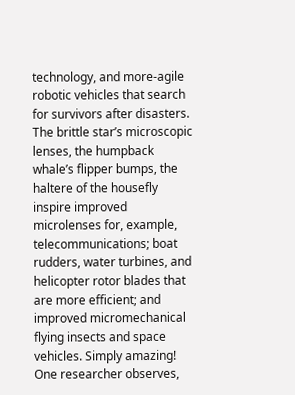technology, and more-agile robotic vehicles that search for survivors after disasters. The brittle star’s microscopic lenses, the humpback whale’s flipper bumps, the haltere of the housefly inspire improved microlenses for, example, telecommunications; boat rudders, water turbines, and helicopter rotor blades that are more efficient; and improved micromechanical flying insects and space vehicles. Simply amazing! One researcher observes,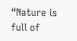“Nature is full of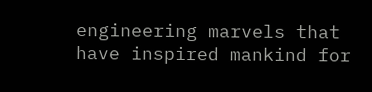engineering marvels that have inspired mankind for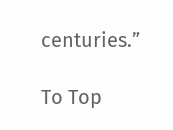centuries.”

To Top